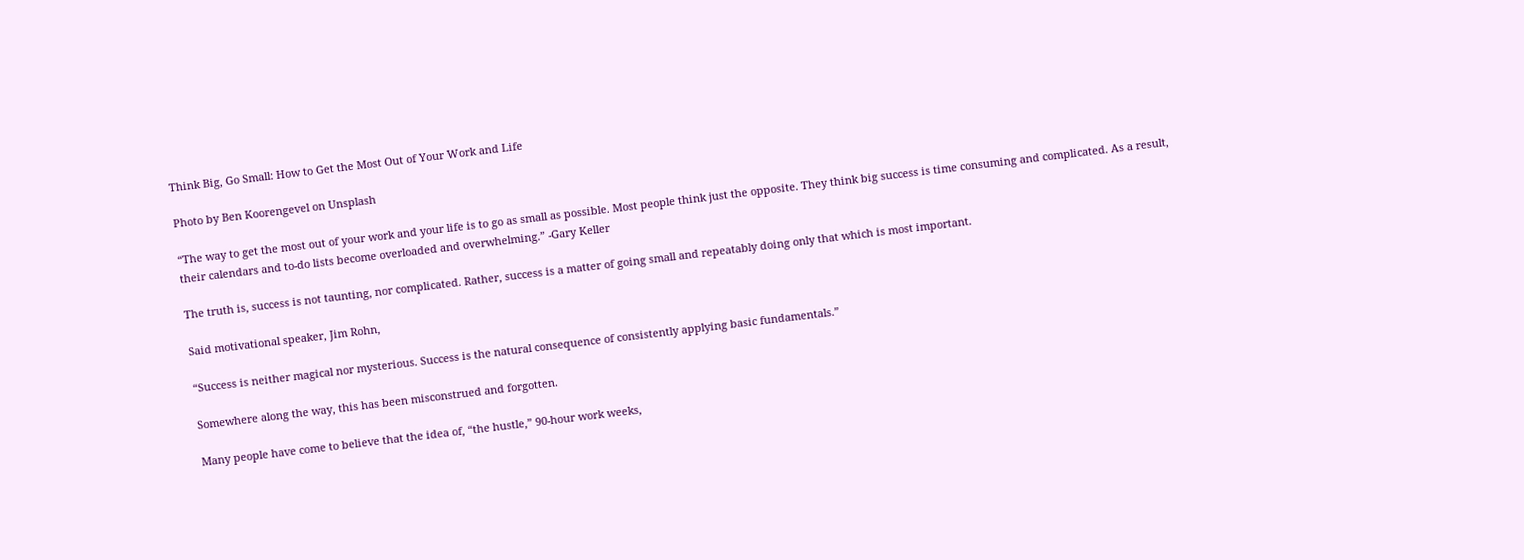Think Big, Go Small: How to Get the Most Out of Your Work and Life

Photo by Ben Koorengevel on Unsplash

“The way to get the most out of your work and your life is to go as small as possible. Most people think just the opposite. They think big success is time consuming and complicated. As a result, their calendars and to-do lists become overloaded and overwhelming.” -Gary Keller

The truth is, success is not taunting, nor complicated. Rather, success is a matter of going small and repeatably doing only that which is most important.

Said motivational speaker, Jim Rohn,

“Success is neither magical nor mysterious. Success is the natural consequence of consistently applying basic fundamentals.”

Somewhere along the way, this has been misconstrued and forgotten.

Many people have come to believe that the idea of, “the hustle,” 90-hour work weeks,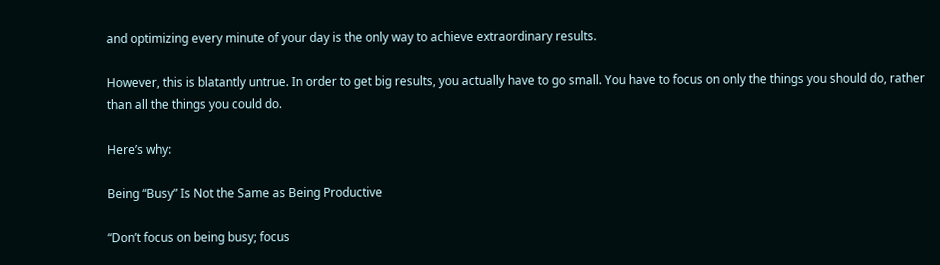and optimizing every minute of your day is the only way to achieve extraordinary results.

However, this is blatantly untrue. In order to get big results, you actually have to go small. You have to focus on only the things you should do, rather than all the things you could do.

Here’s why:

Being “Busy” Is Not the Same as Being Productive

“Don’t focus on being busy; focus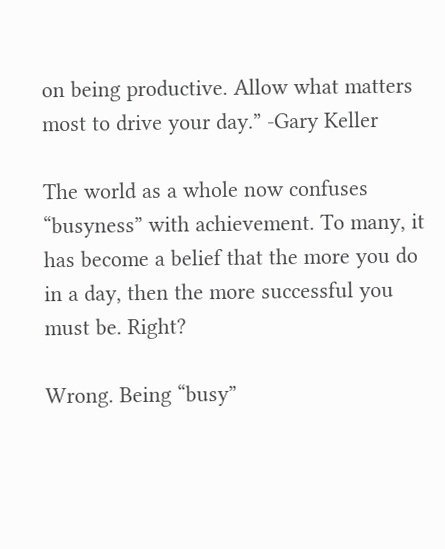on being productive. Allow what matters most to drive your day.” -Gary Keller

The world as a whole now confuses “busyness” with achievement. To many, it has become a belief that the more you do in a day, then the more successful you must be. Right?

Wrong. Being “busy”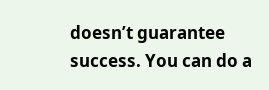doesn’t guarantee success. You can do a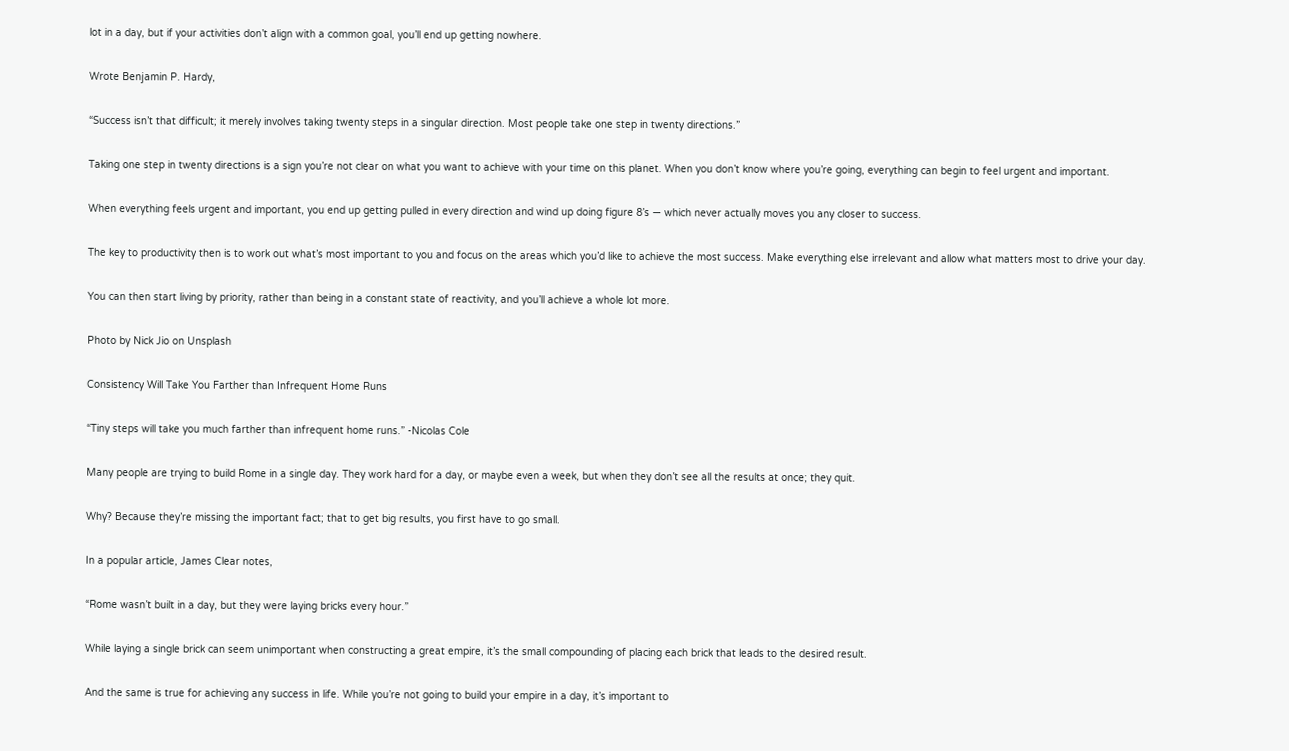lot in a day, but if your activities don’t align with a common goal, you’ll end up getting nowhere.

Wrote Benjamin P. Hardy,

“Success isn’t that difficult; it merely involves taking twenty steps in a singular direction. Most people take one step in twenty directions.”

Taking one step in twenty directions is a sign you’re not clear on what you want to achieve with your time on this planet. When you don’t know where you’re going, everything can begin to feel urgent and important.

When everything feels urgent and important, you end up getting pulled in every direction and wind up doing figure 8’s — which never actually moves you any closer to success.

The key to productivity then is to work out what’s most important to you and focus on the areas which you’d like to achieve the most success. Make everything else irrelevant and allow what matters most to drive your day.

You can then start living by priority, rather than being in a constant state of reactivity, and you’ll achieve a whole lot more.

Photo by Nick Jio on Unsplash

Consistency Will Take You Farther than Infrequent Home Runs

“Tiny steps will take you much farther than infrequent home runs.” -Nicolas Cole

Many people are trying to build Rome in a single day. They work hard for a day, or maybe even a week, but when they don’t see all the results at once; they quit.

Why? Because they’re missing the important fact; that to get big results, you first have to go small.

In a popular article, James Clear notes,

“Rome wasn’t built in a day, but they were laying bricks every hour.”

While laying a single brick can seem unimportant when constructing a great empire, it’s the small compounding of placing each brick that leads to the desired result.

And the same is true for achieving any success in life. While you’re not going to build your empire in a day, it’s important to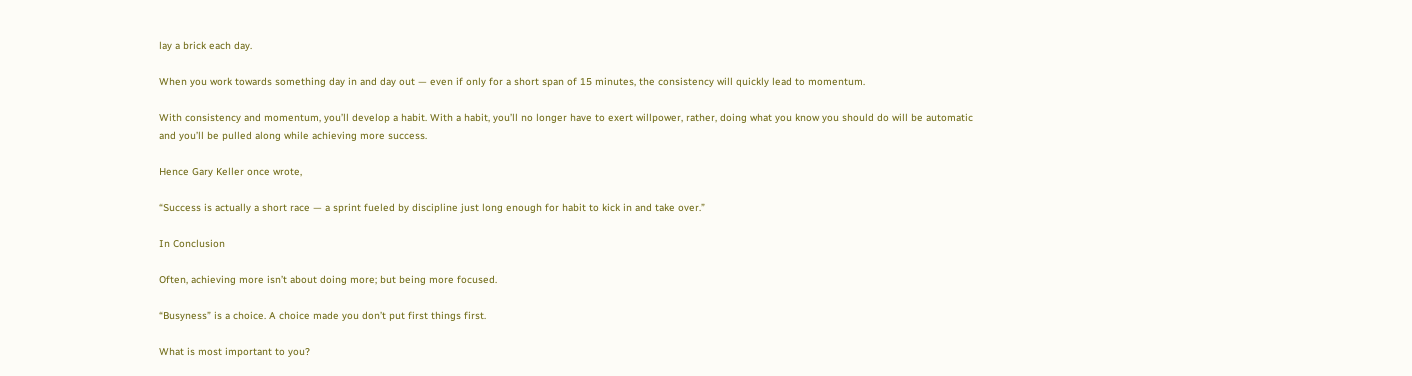lay a brick each day.

When you work towards something day in and day out — even if only for a short span of 15 minutes, the consistency will quickly lead to momentum.

With consistency and momentum, you’ll develop a habit. With a habit, you’ll no longer have to exert willpower, rather, doing what you know you should do will be automatic and you’ll be pulled along while achieving more success.

Hence Gary Keller once wrote,

“Success is actually a short race — a sprint fueled by discipline just long enough for habit to kick in and take over.”

In Conclusion

Often, achieving more isn’t about doing more; but being more focused.

“Busyness” is a choice. A choice made you don’t put first things first.

What is most important to you?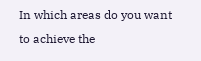In which areas do you want to achieve the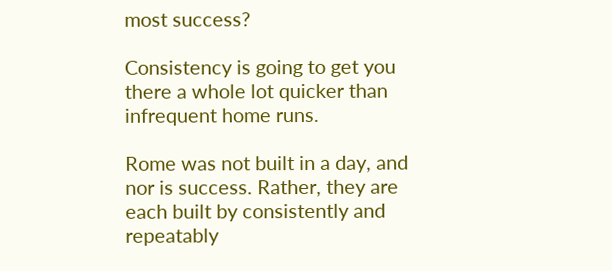most success?

Consistency is going to get you there a whole lot quicker than infrequent home runs.

Rome was not built in a day, and nor is success. Rather, they are each built by consistently and repeatably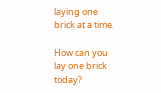laying one brick at a time.

How can you lay one brick today?